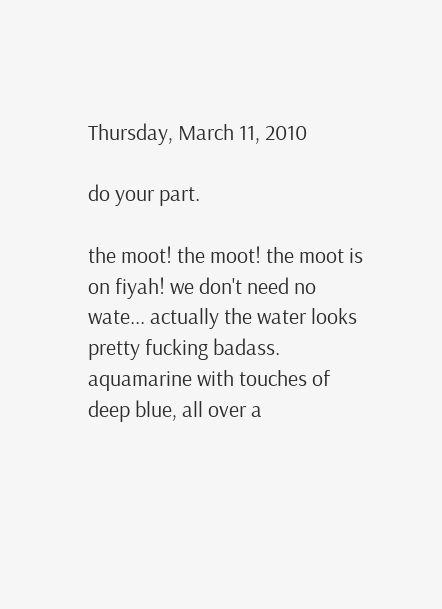Thursday, March 11, 2010

do your part.

the moot! the moot! the moot is on fiyah! we don't need no wate... actually the water looks pretty fucking badass. aquamarine with touches of deep blue, all over a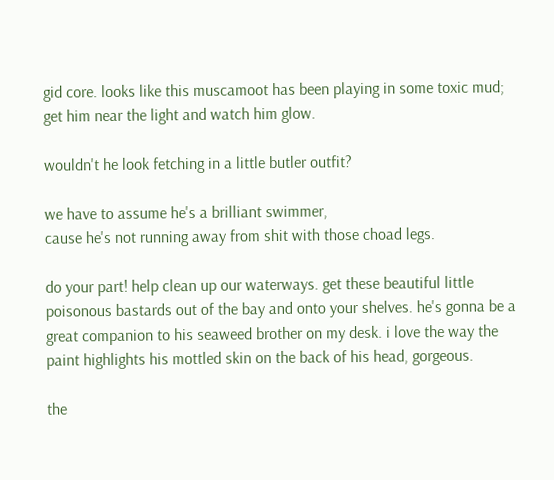gid core. looks like this muscamoot has been playing in some toxic mud; get him near the light and watch him glow.

wouldn't he look fetching in a little butler outfit?

we have to assume he's a brilliant swimmer,
cause he's not running away from shit with those choad legs.

do your part! help clean up our waterways. get these beautiful little poisonous bastards out of the bay and onto your shelves. he's gonna be a great companion to his seaweed brother on my desk. i love the way the paint highlights his mottled skin on the back of his head, gorgeous.

the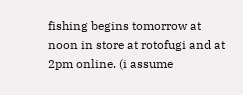fishing begins tomorrow at noon in store at rotofugi and at 2pm online. (i assume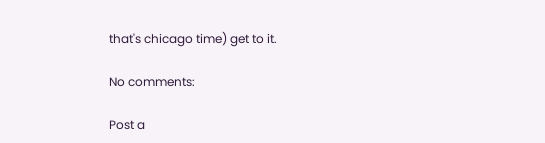that's chicago time) get to it.

No comments:

Post a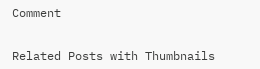Comment


Related Posts with Thumbnails